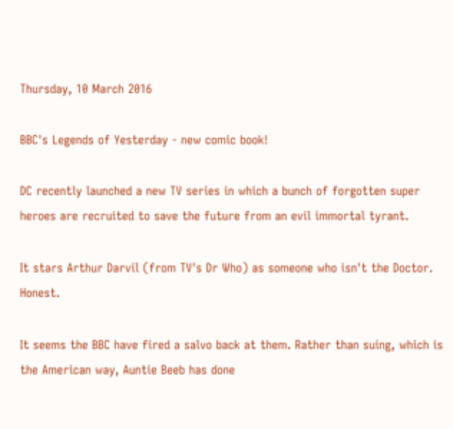Thursday, 10 March 2016

BBC's Legends of Yesterday - new comic book!

DC recently launched a new TV series in which a bunch of forgotten super heroes are recruited to save the future from an evil immortal tyrant.

It stars Arthur Darvil (from TV's Dr Who) as someone who isn't the Doctor. Honest.

It seems the BBC have fired a salvo back at them. Rather than suing, which is the American way, Auntie Beeb has done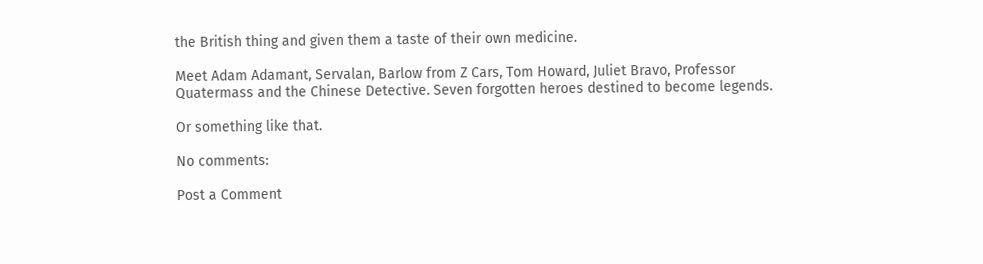the British thing and given them a taste of their own medicine.

Meet Adam Adamant, Servalan, Barlow from Z Cars, Tom Howard, Juliet Bravo, Professor Quatermass and the Chinese Detective. Seven forgotten heroes destined to become legends.

Or something like that.

No comments:

Post a Comment